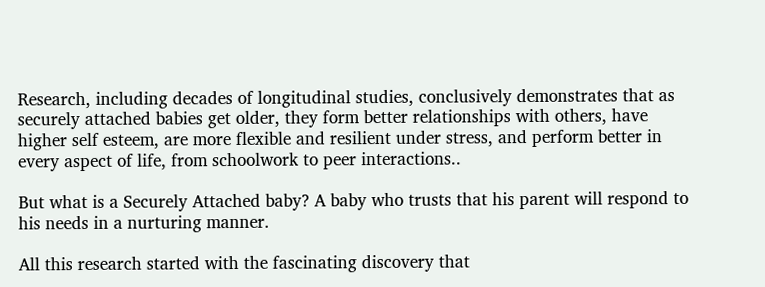Research, including decades of longitudinal studies, conclusively demonstrates that as securely attached babies get older, they form better relationships with others, have higher self esteem, are more flexible and resilient under stress, and perform better in every aspect of life, from schoolwork to peer interactions..

But what is a Securely Attached baby? A baby who trusts that his parent will respond to his needs in a nurturing manner.

All this research started with the fascinating discovery that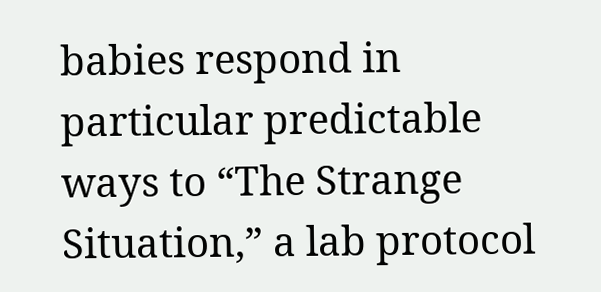babies respond in particular predictable ways to “The Strange Situation,” a lab protocol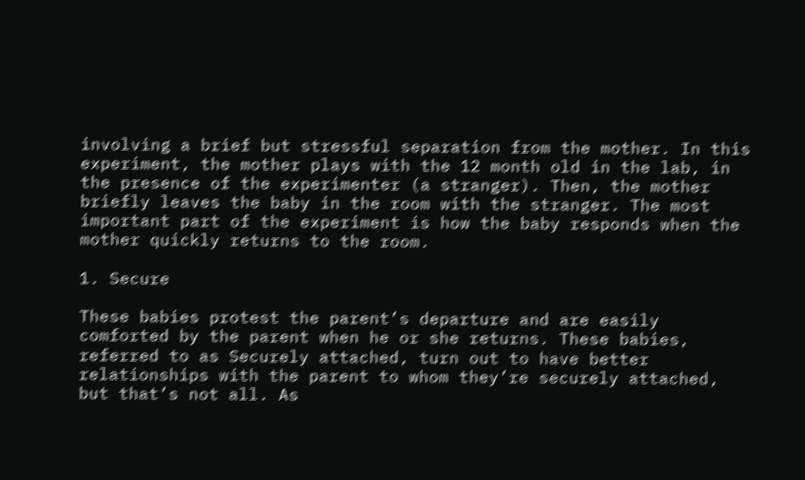involving a brief but stressful separation from the mother. In this experiment, the mother plays with the 12 month old in the lab, in the presence of the experimenter (a stranger). Then, the mother briefly leaves the baby in the room with the stranger. The most important part of the experiment is how the baby responds when the mother quickly returns to the room.

1. Secure

These babies protest the parent’s departure and are easily comforted by the parent when he or she returns. These babies, referred to as Securely attached, turn out to have better relationships with the parent to whom they’re securely attached, but that’s not all. As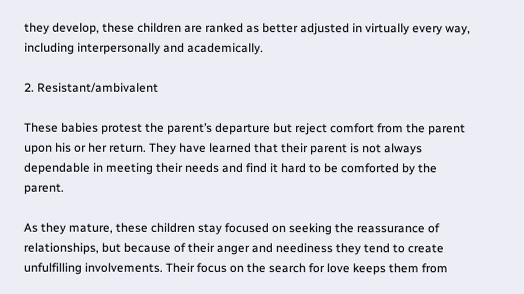they develop, these children are ranked as better adjusted in virtually every way, including interpersonally and academically.

2. Resistant/ambivalent

These babies protest the parent’s departure but reject comfort from the parent upon his or her return. They have learned that their parent is not always dependable in meeting their needs and find it hard to be comforted by the parent.

As they mature, these children stay focused on seeking the reassurance of relationships, but because of their anger and neediness they tend to create unfulfilling involvements. Their focus on the search for love keeps them from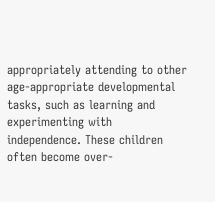appropriately attending to other age-appropriate developmental tasks, such as learning and experimenting with independence. These children often become over-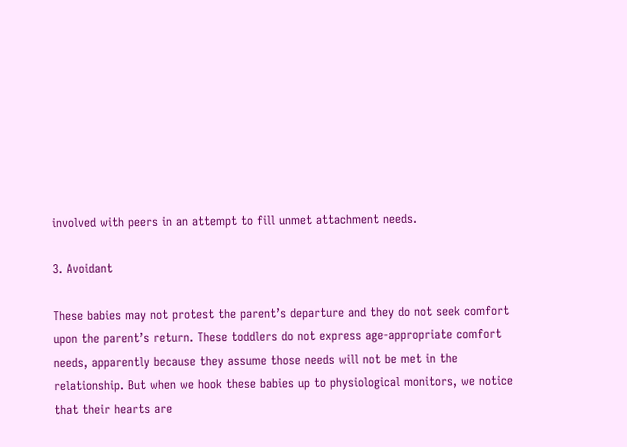involved with peers in an attempt to fill unmet attachment needs.

3. Avoidant

These babies may not protest the parent’s departure and they do not seek comfort upon the parent’s return. These toddlers do not express age-appropriate comfort needs, apparently because they assume those needs will not be met in the relationship. But when we hook these babies up to physiological monitors, we notice that their hearts are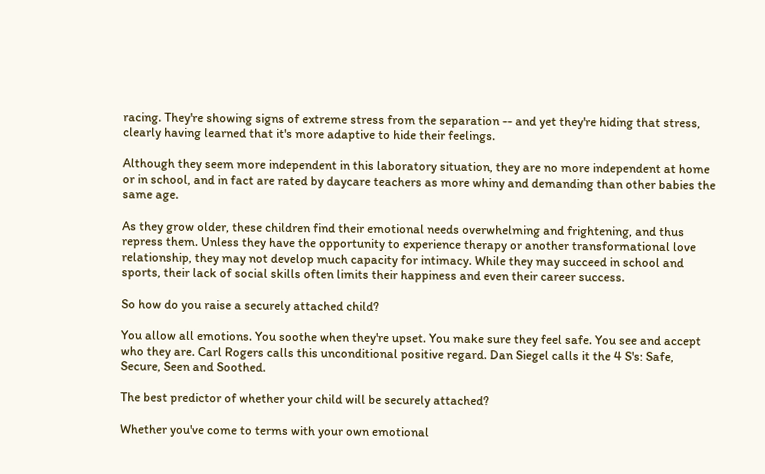racing. They're showing signs of extreme stress from the separation -- and yet they're hiding that stress, clearly having learned that it's more adaptive to hide their feelings.

Although they seem more independent in this laboratory situation, they are no more independent at home or in school, and in fact are rated by daycare teachers as more whiny and demanding than other babies the same age.

As they grow older, these children find their emotional needs overwhelming and frightening, and thus repress them. Unless they have the opportunity to experience therapy or another transformational love relationship, they may not develop much capacity for intimacy. While they may succeed in school and sports, their lack of social skills often limits their happiness and even their career success.

So how do you raise a securely attached child?

You allow all emotions. You soothe when they're upset. You make sure they feel safe. You see and accept who they are. Carl Rogers calls this unconditional positive regard. Dan Siegel calls it the 4 S's: Safe, Secure, Seen and Soothed.

The best predictor of whether your child will be securely attached?

Whether you've come to terms with your own emotional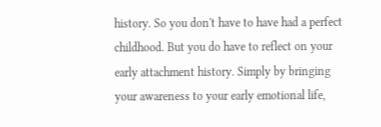history. So you don't have to have had a perfect childhood. But you do have to reflect on your early attachment history. Simply by bringing your awareness to your early emotional life,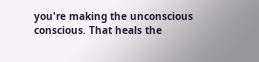you're making the unconscious conscious. That heals the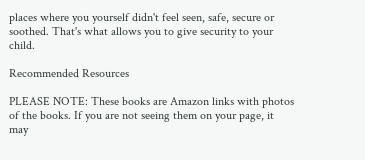places where you yourself didn't feel seen, safe, secure or soothed. That's what allows you to give security to your child.

Recommended Resources

PLEASE NOTE: These books are Amazon links with photos of the books. If you are not seeing them on your page, it may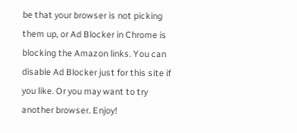be that your browser is not picking them up, or Ad Blocker in Chrome is blocking the Amazon links. You can disable Ad Blocker just for this site if you like. Or you may want to try another browser. Enjoy!